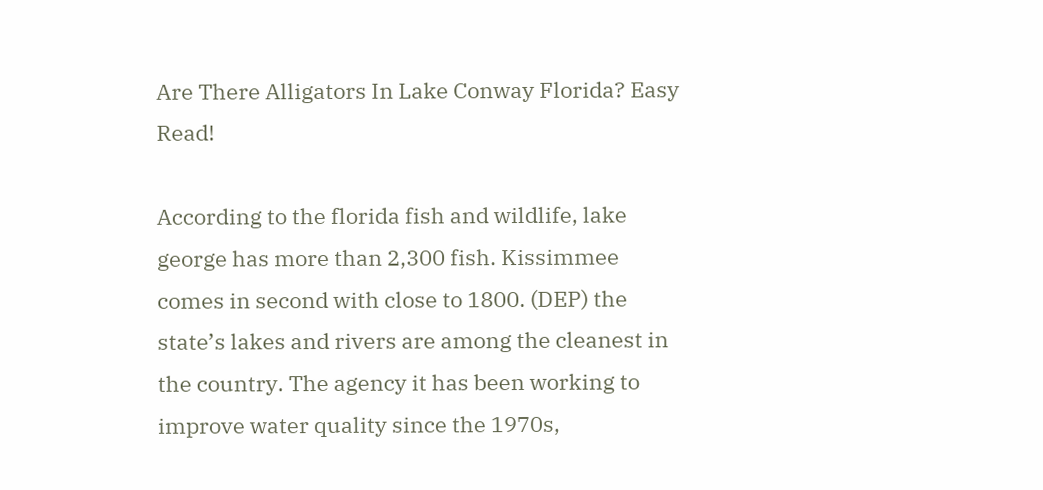Are There Alligators In Lake Conway Florida? Easy Read!

According to the florida fish and wildlife, lake george has more than 2,300 fish. Kissimmee comes in second with close to 1800. (DEP) the state’s lakes and rivers are among the cleanest in the country. The agency it has been working to improve water quality since the 1970s,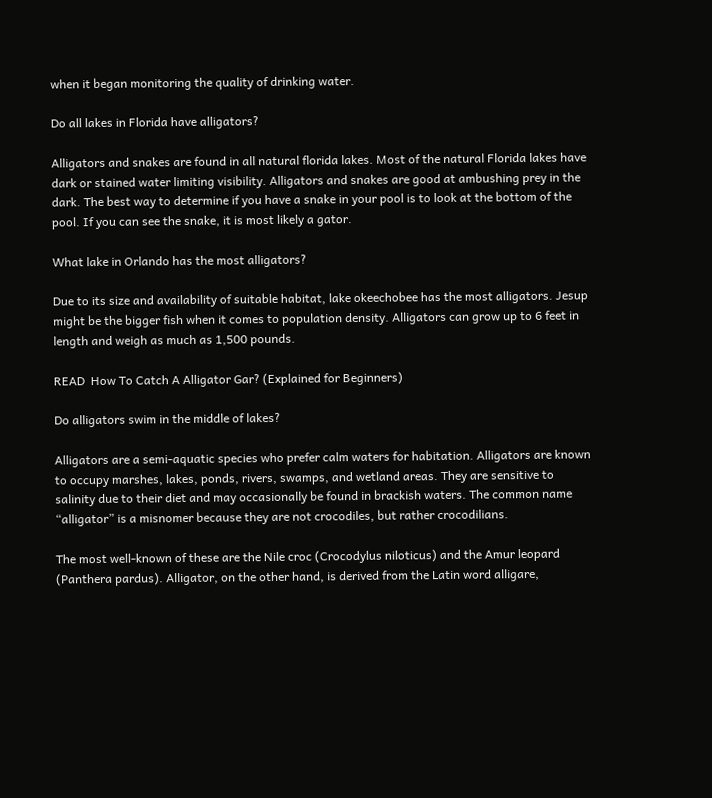when it began monitoring the quality of drinking water.

Do all lakes in Florida have alligators?

Alligators and snakes are found in all natural florida lakes. Most of the natural Florida lakes have dark or stained water limiting visibility. Alligators and snakes are good at ambushing prey in the dark. The best way to determine if you have a snake in your pool is to look at the bottom of the pool. If you can see the snake, it is most likely a gator.

What lake in Orlando has the most alligators?

Due to its size and availability of suitable habitat, lake okeechobee has the most alligators. Jesup might be the bigger fish when it comes to population density. Alligators can grow up to 6 feet in length and weigh as much as 1,500 pounds.

READ  How To Catch A Alligator Gar? (Explained for Beginners)

Do alligators swim in the middle of lakes?

Alligators are a semi-aquatic species who prefer calm waters for habitation. Alligators are known to occupy marshes, lakes, ponds, rivers, swamps, and wetland areas. They are sensitive to salinity due to their diet and may occasionally be found in brackish waters. The common name “alligator” is a misnomer because they are not crocodiles, but rather crocodilians.

The most well-known of these are the Nile croc (Crocodylus niloticus) and the Amur leopard (Panthera pardus). Alligator, on the other hand, is derived from the Latin word alligare,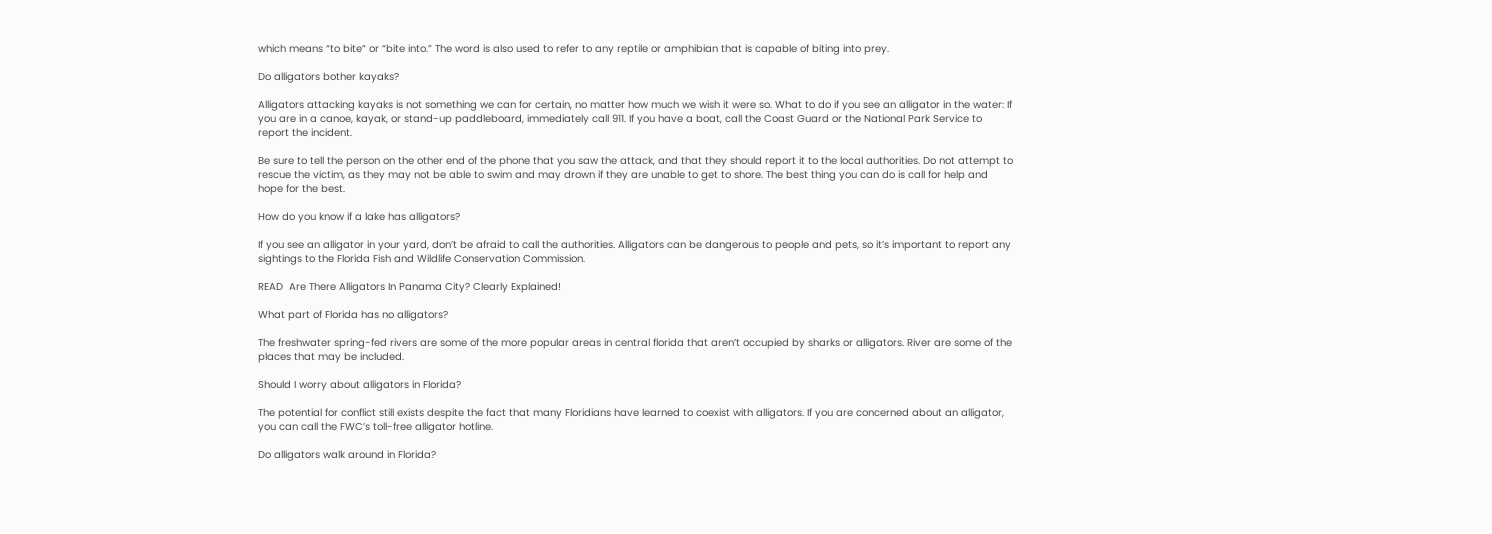which means “to bite” or “bite into.” The word is also used to refer to any reptile or amphibian that is capable of biting into prey.

Do alligators bother kayaks?

Alligators attacking kayaks is not something we can for certain, no matter how much we wish it were so. What to do if you see an alligator in the water: If you are in a canoe, kayak, or stand-up paddleboard, immediately call 911. If you have a boat, call the Coast Guard or the National Park Service to report the incident.

Be sure to tell the person on the other end of the phone that you saw the attack, and that they should report it to the local authorities. Do not attempt to rescue the victim, as they may not be able to swim and may drown if they are unable to get to shore. The best thing you can do is call for help and hope for the best.

How do you know if a lake has alligators?

If you see an alligator in your yard, don’t be afraid to call the authorities. Alligators can be dangerous to people and pets, so it’s important to report any sightings to the Florida Fish and Wildlife Conservation Commission.

READ  Are There Alligators In Panama City? Clearly Explained!

What part of Florida has no alligators?

The freshwater spring-fed rivers are some of the more popular areas in central florida that aren’t occupied by sharks or alligators. River are some of the places that may be included.

Should I worry about alligators in Florida?

The potential for conflict still exists despite the fact that many Floridians have learned to coexist with alligators. If you are concerned about an alligator, you can call the FWC’s toll-free alligator hotline.

Do alligators walk around in Florida?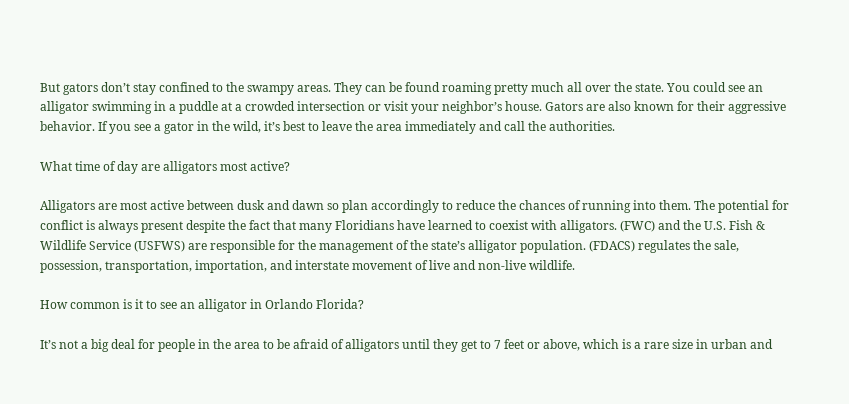But gators don’t stay confined to the swampy areas. They can be found roaming pretty much all over the state. You could see an alligator swimming in a puddle at a crowded intersection or visit your neighbor’s house. Gators are also known for their aggressive behavior. If you see a gator in the wild, it’s best to leave the area immediately and call the authorities.

What time of day are alligators most active?

Alligators are most active between dusk and dawn so plan accordingly to reduce the chances of running into them. The potential for conflict is always present despite the fact that many Floridians have learned to coexist with alligators. (FWC) and the U.S. Fish & Wildlife Service (USFWS) are responsible for the management of the state’s alligator population. (FDACS) regulates the sale, possession, transportation, importation, and interstate movement of live and non-live wildlife.

How common is it to see an alligator in Orlando Florida?

It’s not a big deal for people in the area to be afraid of alligators until they get to 7 feet or above, which is a rare size in urban and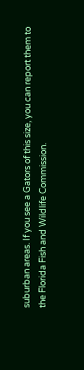suburban areas. If you see a Gators of this size, you can report them to the Florida Fish and Wildlife Commission.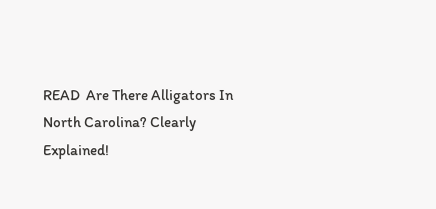READ  Are There Alligators In North Carolina? Clearly Explained!